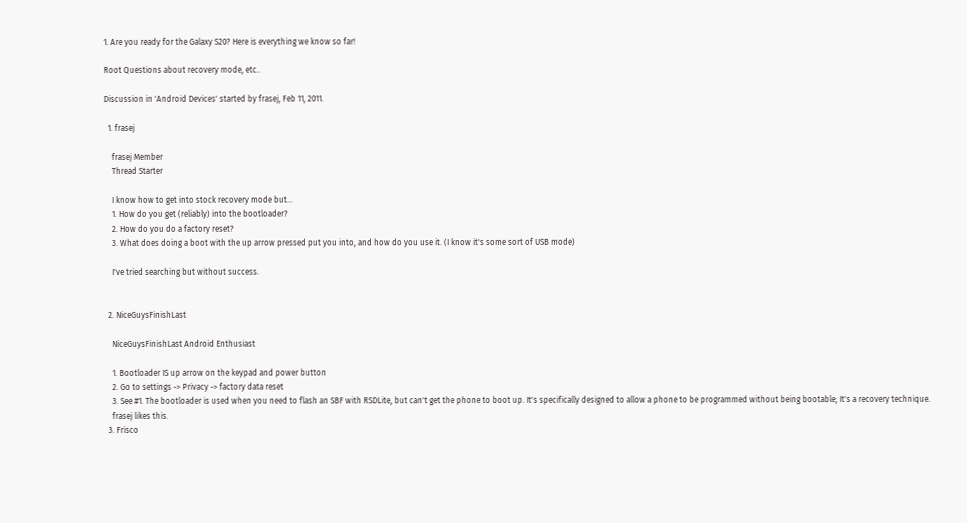1. Are you ready for the Galaxy S20? Here is everything we know so far!

Root Questions about recovery mode, etc..

Discussion in 'Android Devices' started by frasej, Feb 11, 2011.

  1. frasej

    frasej Member
    Thread Starter

    I know how to get into stock recovery mode but...
    1. How do you get (reliably) into the bootloader?
    2. How do you do a factory reset?
    3. What does doing a boot with the up arrow pressed put you into, and how do you use it. (I know it's some sort of USB mode)

    I've tried searching but without success.


  2. NiceGuysFinishLast

    NiceGuysFinishLast Android Enthusiast

    1. Bootloader IS up arrow on the keypad and power button
    2. Go to settings -> Privacy -> factory data reset
    3. See #1. The bootloader is used when you need to flash an SBF with RSDLite, but can't get the phone to boot up. It's specifically designed to allow a phone to be programmed without being bootable; It's a recovery technique.
    frasej likes this.
  3. Frisco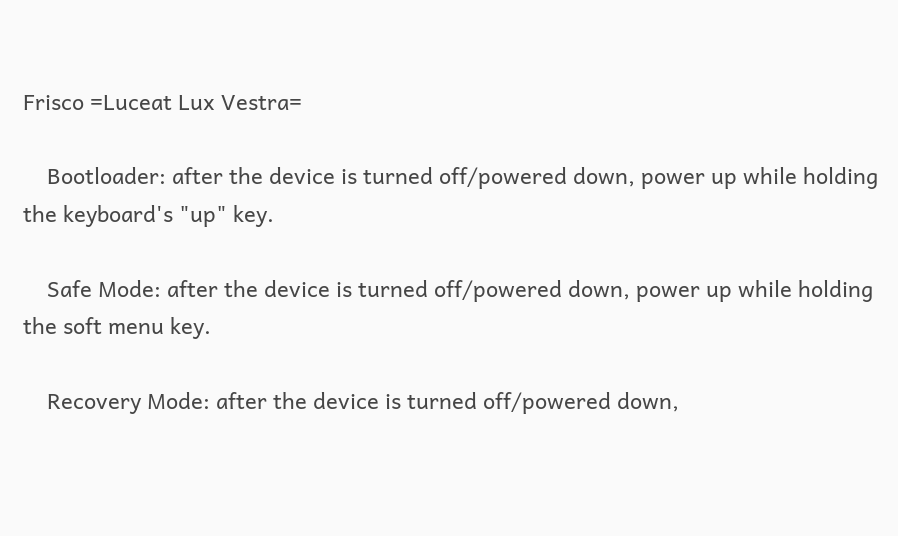Frisco =Luceat Lux Vestra=

    Bootloader: after the device is turned off/powered down, power up while holding the keyboard's "up" key.

    Safe Mode: after the device is turned off/powered down, power up while holding the soft menu key.

    Recovery Mode: after the device is turned off/powered down,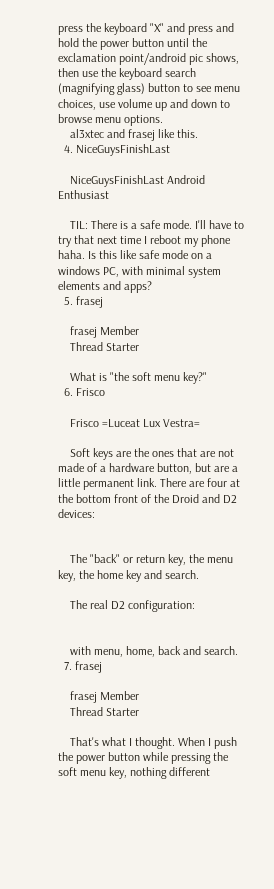press the keyboard "X" and press and hold the power button until the exclamation point/android pic shows, then use the keyboard search (magnifying glass) button to see menu choices, use volume up and down to browse menu options.
    al3xtec and frasej like this.
  4. NiceGuysFinishLast

    NiceGuysFinishLast Android Enthusiast

    TIL: There is a safe mode. I'll have to try that next time I reboot my phone haha. Is this like safe mode on a windows PC, with minimal system elements and apps?
  5. frasej

    frasej Member
    Thread Starter

    What is "the soft menu key?"
  6. Frisco

    Frisco =Luceat Lux Vestra=

    Soft keys are the ones that are not made of a hardware button, but are a little permanent link. There are four at the bottom front of the Droid and D2 devices:


    The "back" or return key, the menu key, the home key and search.

    The real D2 configuration:


    with menu, home, back and search.
  7. frasej

    frasej Member
    Thread Starter

    That's what I thought. When I push the power button while pressing the soft menu key, nothing different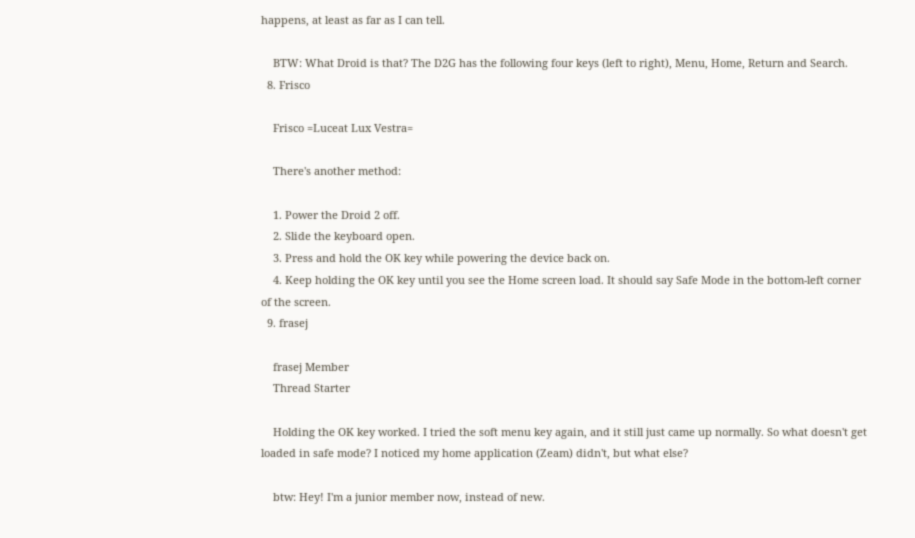happens, at least as far as I can tell.

    BTW: What Droid is that? The D2G has the following four keys (left to right), Menu, Home, Return and Search.
  8. Frisco

    Frisco =Luceat Lux Vestra=

    There's another method:

    1. Power the Droid 2 off.
    2. Slide the keyboard open.
    3. Press and hold the OK key while powering the device back on.
    4. Keep holding the OK key until you see the Home screen load. It should say Safe Mode in the bottom-left corner of the screen.
  9. frasej

    frasej Member
    Thread Starter

    Holding the OK key worked. I tried the soft menu key again, and it still just came up normally. So what doesn't get loaded in safe mode? I noticed my home application (Zeam) didn't, but what else?

    btw: Hey! I'm a junior member now, instead of new.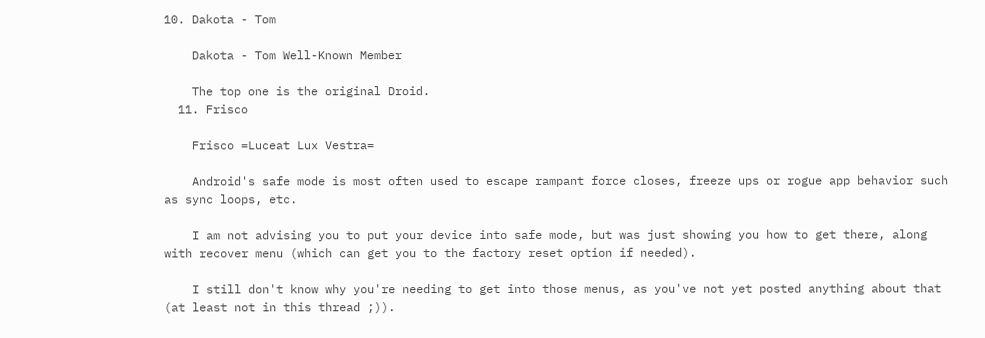10. Dakota - Tom

    Dakota - Tom Well-Known Member

    The top one is the original Droid.
  11. Frisco

    Frisco =Luceat Lux Vestra=

    Android's safe mode is most often used to escape rampant force closes, freeze ups or rogue app behavior such as sync loops, etc.

    I am not advising you to put your device into safe mode, but was just showing you how to get there, along with recover menu (which can get you to the factory reset option if needed).

    I still don't know why you're needing to get into those menus, as you've not yet posted anything about that (at least not in this thread ;)).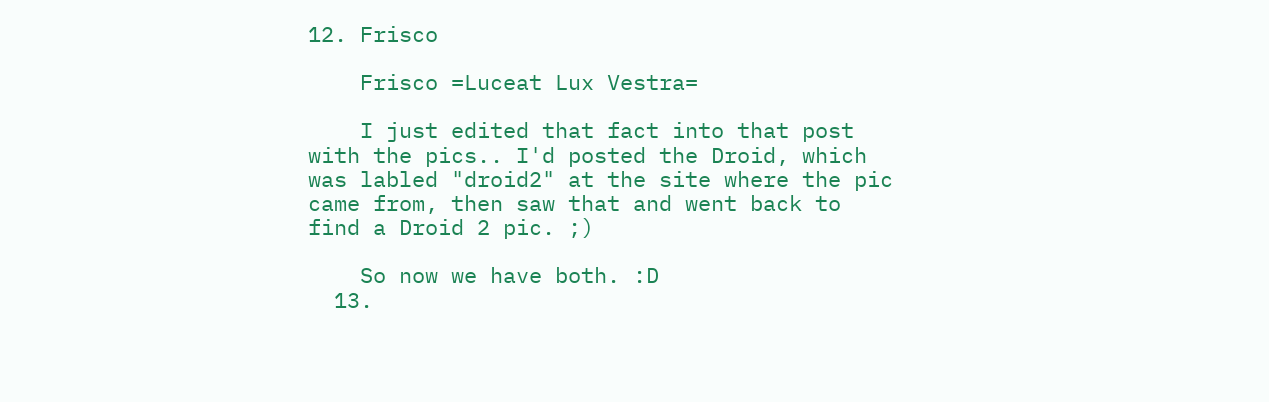12. Frisco

    Frisco =Luceat Lux Vestra=

    I just edited that fact into that post with the pics.. I'd posted the Droid, which was labled "droid2" at the site where the pic came from, then saw that and went back to find a Droid 2 pic. ;)

    So now we have both. :D
  13.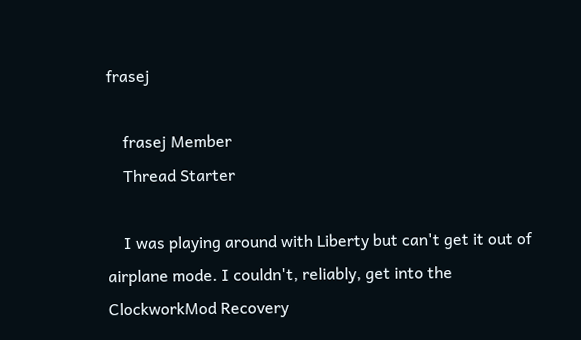frasej

    frasej Member
    Thread Starter

    I was playing around with Liberty but can't get it out of airplane mode. I couldn't, reliably, get into the ClockworkMod Recovery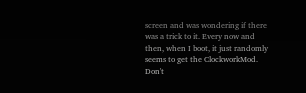screen and was wondering if there was a trick to it. Every now and then, when I boot, it just randomly seems to get the ClockworkMod. Don't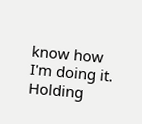know how I'm doing it. Holding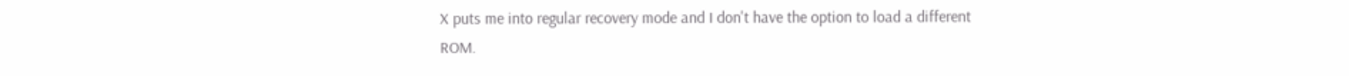X puts me into regular recovery mode and I don't have the option to load a different ROM.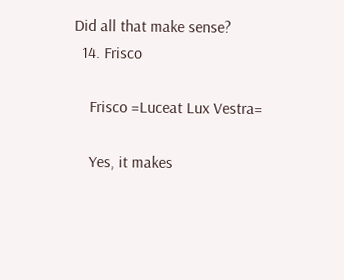Did all that make sense?
  14. Frisco

    Frisco =Luceat Lux Vestra=

    Yes, it makes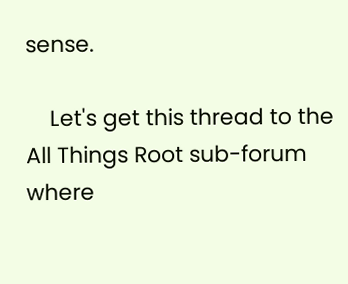sense.

    Let's get this thread to the All Things Root sub-forum where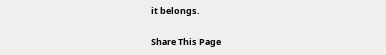it belongs.

Share This Page